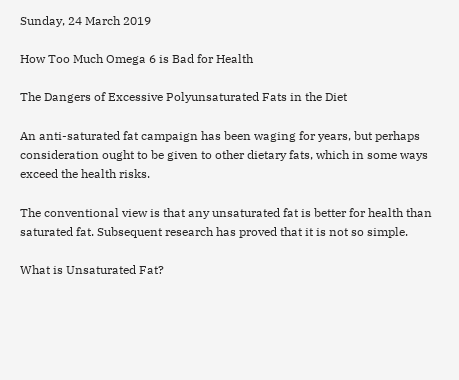Sunday, 24 March 2019

How Too Much Omega 6 is Bad for Health

The Dangers of Excessive Polyunsaturated Fats in the Diet

An anti-saturated fat campaign has been waging for years, but perhaps consideration ought to be given to other dietary fats, which in some ways exceed the health risks.

The conventional view is that any unsaturated fat is better for health than saturated fat. Subsequent research has proved that it is not so simple.

What is Unsaturated Fat?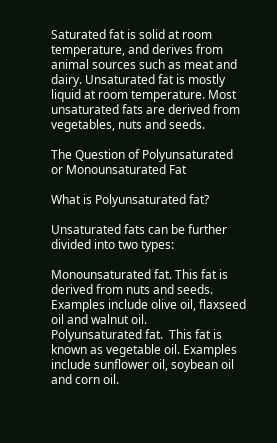Saturated fat is solid at room temperature, and derives from animal sources such as meat and dairy. Unsaturated fat is mostly liquid at room temperature. Most unsaturated fats are derived from vegetables, nuts and seeds.

The Question of Polyunsaturated  or Monounsaturated Fat

What is Polyunsaturated fat?

Unsaturated fats can be further divided into two types:

Monounsaturated fat. This fat is derived from nuts and seeds. Examples include olive oil, flaxseed oil and walnut oil.
Polyunsaturated fat.  This fat is known as vegetable oil. Examples include sunflower oil, soybean oil and corn oil.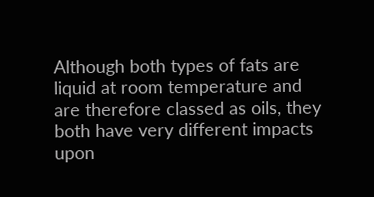Although both types of fats are liquid at room temperature and are therefore classed as oils, they both have very different impacts upon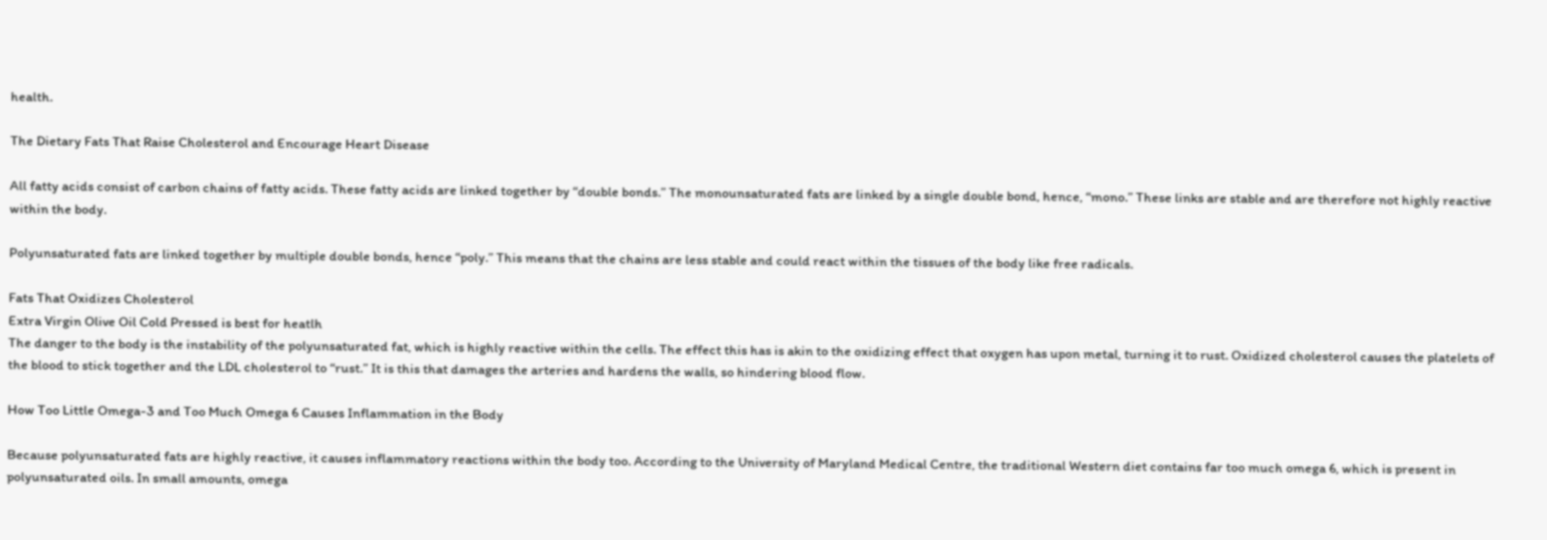health.

The Dietary Fats That Raise Cholesterol and Encourage Heart Disease

All fatty acids consist of carbon chains of fatty acids. These fatty acids are linked together by “double bonds.” The monounsaturated fats are linked by a single double bond, hence, “mono.” These links are stable and are therefore not highly reactive within the body.

Polyunsaturated fats are linked together by multiple double bonds, hence “poly.” This means that the chains are less stable and could react within the tissues of the body like free radicals.

Fats That Oxidizes Cholesterol
Extra Virgin Olive Oil Cold Pressed is best for heatlh
The danger to the body is the instability of the polyunsaturated fat, which is highly reactive within the cells. The effect this has is akin to the oxidizing effect that oxygen has upon metal, turning it to rust. Oxidized cholesterol causes the platelets of the blood to stick together and the LDL cholesterol to “rust.” It is this that damages the arteries and hardens the walls, so hindering blood flow.

How Too Little Omega-3 and Too Much Omega 6 Causes Inflammation in the Body

Because polyunsaturated fats are highly reactive, it causes inflammatory reactions within the body too. According to the University of Maryland Medical Centre, the traditional Western diet contains far too much omega 6, which is present in polyunsaturated oils. In small amounts, omega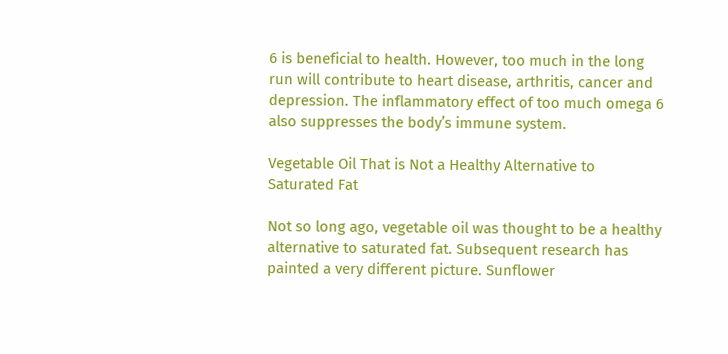6 is beneficial to health. However, too much in the long run will contribute to heart disease, arthritis, cancer and depression. The inflammatory effect of too much omega 6 also suppresses the body’s immune system.

Vegetable Oil That is Not a Healthy Alternative to Saturated Fat

Not so long ago, vegetable oil was thought to be a healthy alternative to saturated fat. Subsequent research has painted a very different picture. Sunflower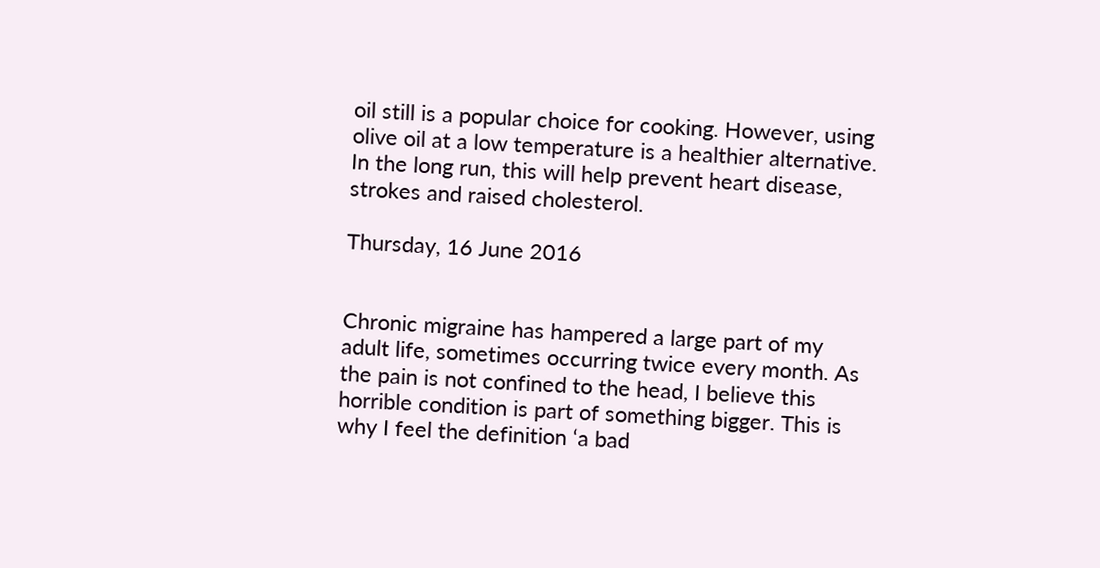oil still is a popular choice for cooking. However, using olive oil at a low temperature is a healthier alternative. In the long run, this will help prevent heart disease, strokes and raised cholesterol.

Thursday, 16 June 2016


Chronic migraine has hampered a large part of my adult life, sometimes occurring twice every month. As the pain is not confined to the head, I believe this horrible condition is part of something bigger. This is why I feel the definition ‘a bad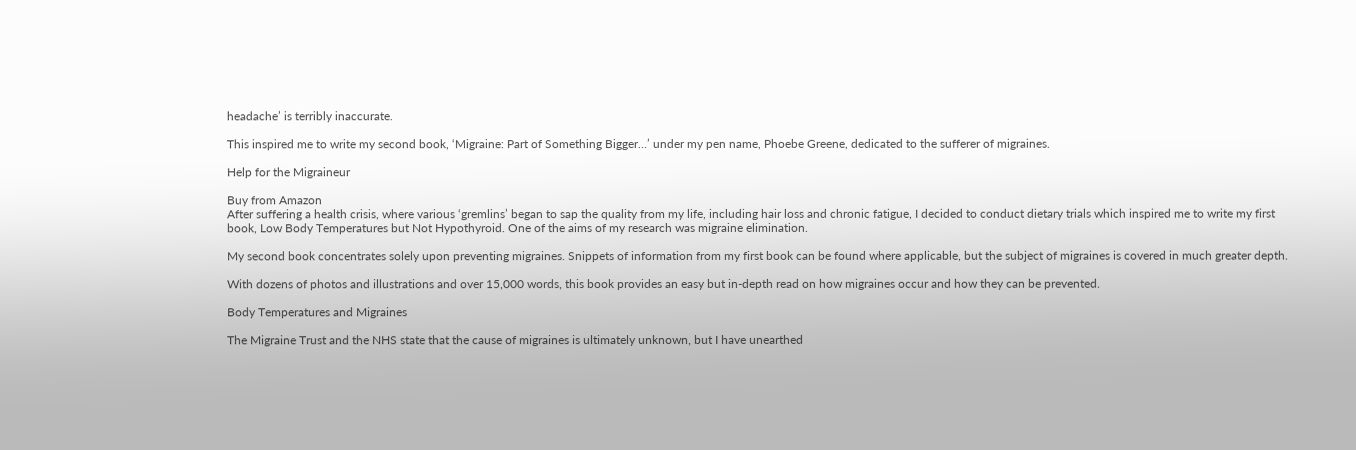headache’ is terribly inaccurate.

This inspired me to write my second book, ‘Migraine: Part of Something Bigger…’ under my pen name, Phoebe Greene, dedicated to the sufferer of migraines.

Help for the Migraineur

Buy from Amazon
After suffering a health crisis, where various ‘gremlins’ began to sap the quality from my life, including hair loss and chronic fatigue, I decided to conduct dietary trials which inspired me to write my first book, Low Body Temperatures but Not Hypothyroid. One of the aims of my research was migraine elimination.

My second book concentrates solely upon preventing migraines. Snippets of information from my first book can be found where applicable, but the subject of migraines is covered in much greater depth.

With dozens of photos and illustrations and over 15,000 words, this book provides an easy but in-depth read on how migraines occur and how they can be prevented.

Body Temperatures and Migraines

The Migraine Trust and the NHS state that the cause of migraines is ultimately unknown, but I have unearthed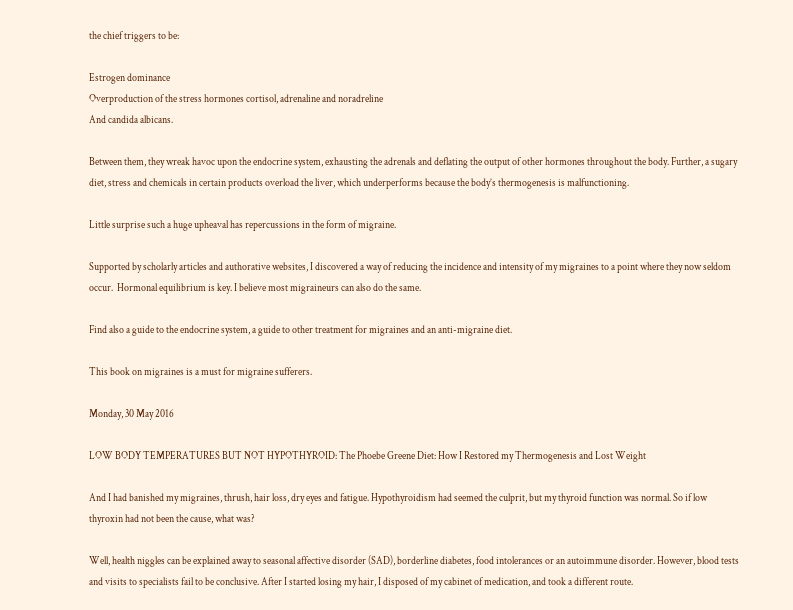the chief triggers to be:

Estrogen dominance
Overproduction of the stress hormones cortisol, adrenaline and noradreline
And candida albicans.

Between them, they wreak havoc upon the endocrine system, exhausting the adrenals and deflating the output of other hormones throughout the body. Further, a sugary diet, stress and chemicals in certain products overload the liver, which underperforms because the body’s thermogenesis is malfunctioning.

Little surprise such a huge upheaval has repercussions in the form of migraine.

Supported by scholarly articles and authorative websites, I discovered a way of reducing the incidence and intensity of my migraines to a point where they now seldom occur.  Hormonal equilibrium is key. I believe most migraineurs can also do the same.

Find also a guide to the endocrine system, a guide to other treatment for migraines and an anti-migraine diet.

This book on migraines is a must for migraine sufferers.

Monday, 30 May 2016

LOW BODY TEMPERATURES BUT NOT HYPOTHYROID: The Phoebe Greene Diet: How I Restored my Thermogenesis and Lost Weight

And I had banished my migraines, thrush, hair loss, dry eyes and fatigue. Hypothyroidism had seemed the culprit, but my thyroid function was normal. So if low thyroxin had not been the cause, what was?

Well, health niggles can be explained away to seasonal affective disorder (SAD), borderline diabetes, food intolerances or an autoimmune disorder. However, blood tests and visits to specialists fail to be conclusive. After I started losing my hair, I disposed of my cabinet of medication, and took a different route.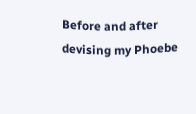Before and after devising my Phoebe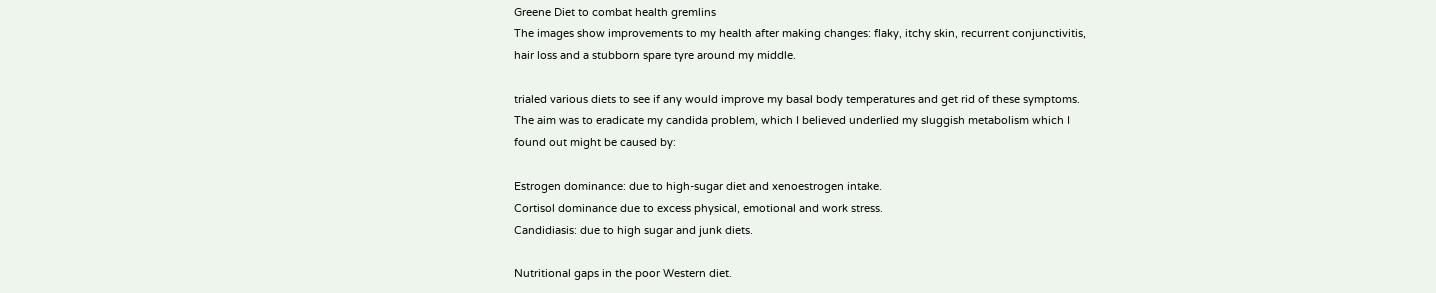Greene Diet to combat health gremlins
The images show improvements to my health after making changes: flaky, itchy skin, recurrent conjunctivitis, hair loss and a stubborn spare tyre around my middle.

trialed various diets to see if any would improve my basal body temperatures and get rid of these symptoms. The aim was to eradicate my candida problem, which I believed underlied my sluggish metabolism which I found out might be caused by:

Estrogen dominance: due to high-sugar diet and xenoestrogen intake.
Cortisol dominance due to excess physical, emotional and work stress.
Candidiasis: due to high sugar and junk diets.

Nutritional gaps in the poor Western diet.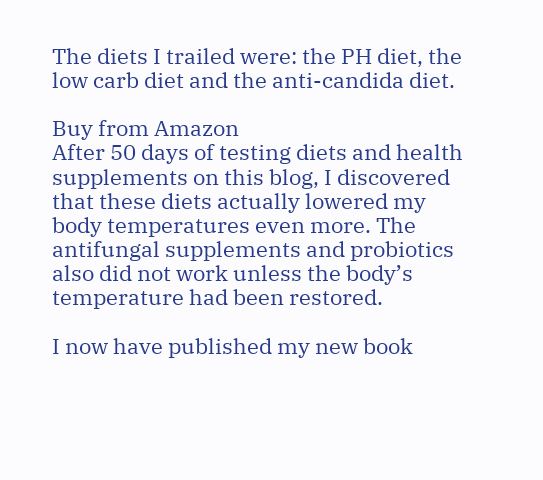The diets I trailed were: the PH diet, the low carb diet and the anti-candida diet.

Buy from Amazon
After 50 days of testing diets and health supplements on this blog, I discovered that these diets actually lowered my body temperatures even more. The antifungal supplements and probiotics also did not work unless the body’s temperature had been restored.

I now have published my new book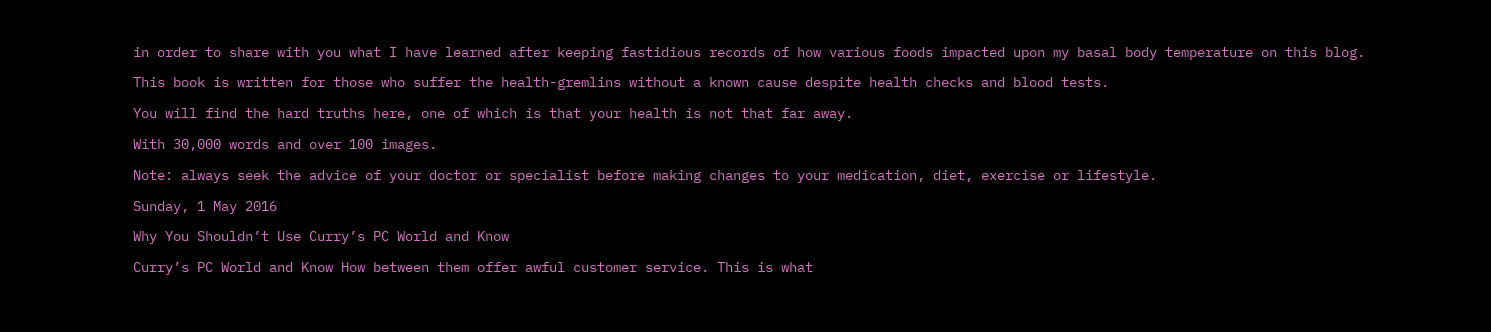in order to share with you what I have learned after keeping fastidious records of how various foods impacted upon my basal body temperature on this blog.

This book is written for those who suffer the health-gremlins without a known cause despite health checks and blood tests.

You will find the hard truths here, one of which is that your health is not that far away.

With 30,000 words and over 100 images.

Note: always seek the advice of your doctor or specialist before making changes to your medication, diet, exercise or lifestyle.

Sunday, 1 May 2016

Why You Shouldn’t Use Curry’s PC World and Know

Curry’s PC World and Know How between them offer awful customer service. This is what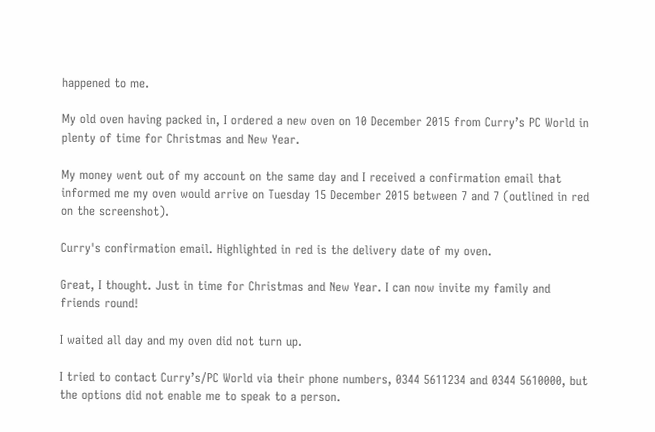happened to me.

My old oven having packed in, I ordered a new oven on 10 December 2015 from Curry’s PC World in plenty of time for Christmas and New Year.

My money went out of my account on the same day and I received a confirmation email that informed me my oven would arrive on Tuesday 15 December 2015 between 7 and 7 (outlined in red on the screenshot).

Curry's confirmation email. Highlighted in red is the delivery date of my oven.

Great, I thought. Just in time for Christmas and New Year. I can now invite my family and friends round!

I waited all day and my oven did not turn up.

I tried to contact Curry’s/PC World via their phone numbers, 0344 5611234 and 0344 5610000, but the options did not enable me to speak to a person.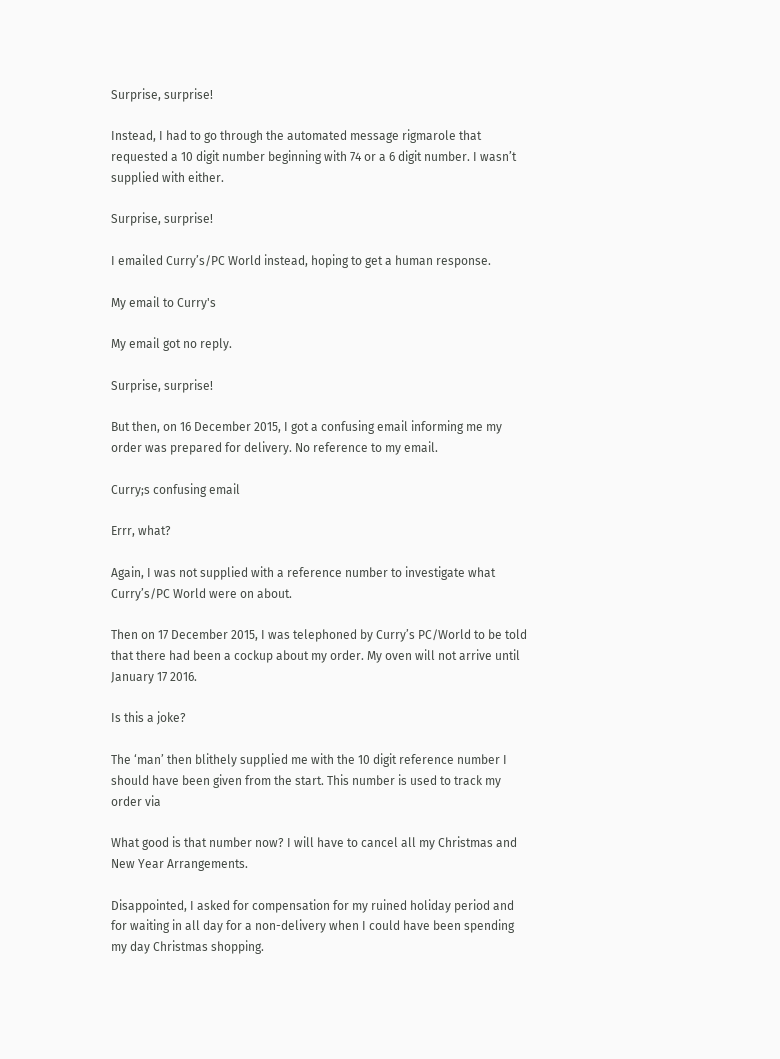Surprise, surprise!

Instead, I had to go through the automated message rigmarole that requested a 10 digit number beginning with 74 or a 6 digit number. I wasn’t supplied with either.

Surprise, surprise!

I emailed Curry’s/PC World instead, hoping to get a human response.

My email to Curry's

My email got no reply.

Surprise, surprise!

But then, on 16 December 2015, I got a confusing email informing me my order was prepared for delivery. No reference to my email.

Curry;s confusing email

Errr, what?

Again, I was not supplied with a reference number to investigate what Curry’s/PC World were on about.

Then on 17 December 2015, I was telephoned by Curry’s PC/World to be told that there had been a cockup about my order. My oven will not arrive until January 17 2016.

Is this a joke?

The ‘man’ then blithely supplied me with the 10 digit reference number I should have been given from the start. This number is used to track my order via

What good is that number now? I will have to cancel all my Christmas and New Year Arrangements.

Disappointed, I asked for compensation for my ruined holiday period and for waiting in all day for a non-delivery when I could have been spending my day Christmas shopping.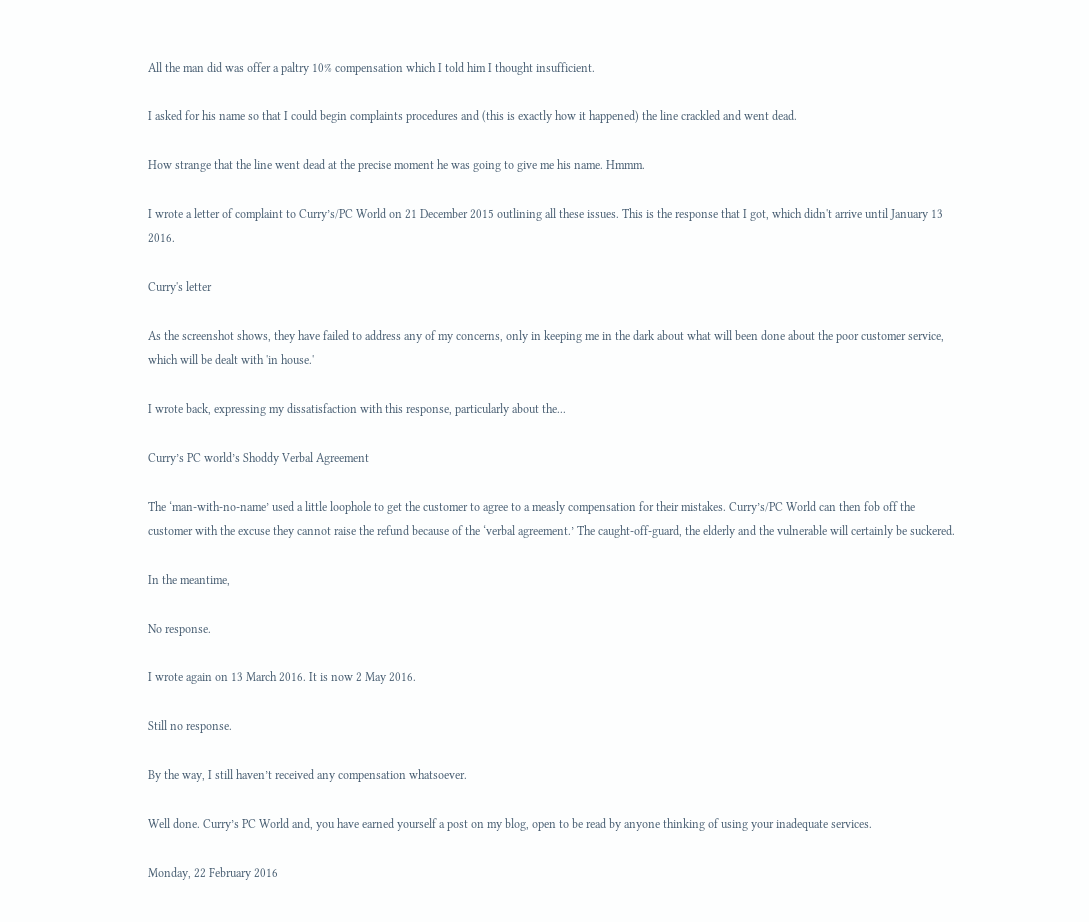All the man did was offer a paltry 10% compensation which I told him I thought insufficient.

I asked for his name so that I could begin complaints procedures and (this is exactly how it happened) the line crackled and went dead.

How strange that the line went dead at the precise moment he was going to give me his name. Hmmm.

I wrote a letter of complaint to Curry’s/PC World on 21 December 2015 outlining all these issues. This is the response that I got, which didn't arrive until January 13 2016.

Curry's letter

As the screenshot shows, they have failed to address any of my concerns, only in keeping me in the dark about what will been done about the poor customer service, which will be dealt with 'in house.'

I wrote back, expressing my dissatisfaction with this response, particularly about the...

Curry’s PC world’s Shoddy Verbal Agreement

The ‘man-with-no-name’ used a little loophole to get the customer to agree to a measly compensation for their mistakes. Curry’s/PC World can then fob off the customer with the excuse they cannot raise the refund because of the ‘verbal agreement.’ The caught-off-guard, the elderly and the vulnerable will certainly be suckered.

In the meantime,

No response.

I wrote again on 13 March 2016. It is now 2 May 2016.

Still no response.

By the way, I still haven’t received any compensation whatsoever.

Well done. Curry’s PC World and, you have earned yourself a post on my blog, open to be read by anyone thinking of using your inadequate services.

Monday, 22 February 2016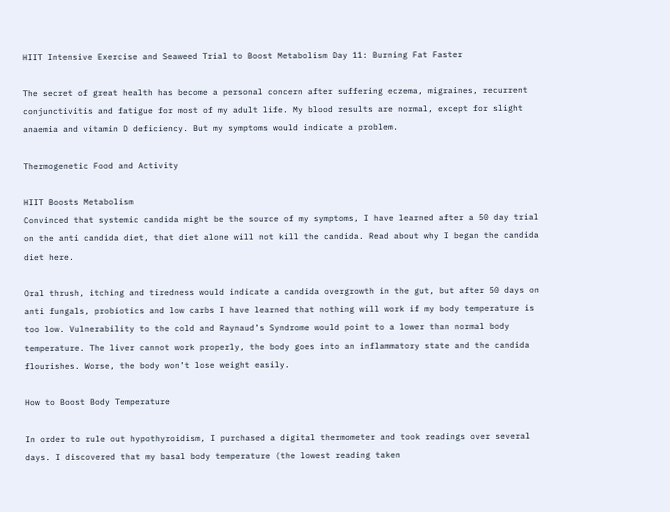HIIT Intensive Exercise and Seaweed Trial to Boost Metabolism Day 11: Burning Fat Faster

The secret of great health has become a personal concern after suffering eczema, migraines, recurrent conjunctivitis and fatigue for most of my adult life. My blood results are normal, except for slight anaemia and vitamin D deficiency. But my symptoms would indicate a problem.

Thermogenetic Food and Activity

HIIT Boosts Metabolism
Convinced that systemic candida might be the source of my symptoms, I have learned after a 50 day trial on the anti candida diet, that diet alone will not kill the candida. Read about why I began the candida diet here.

Oral thrush, itching and tiredness would indicate a candida overgrowth in the gut, but after 50 days on anti fungals, probiotics and low carbs I have learned that nothing will work if my body temperature is too low. Vulnerability to the cold and Raynaud’s Syndrome would point to a lower than normal body temperature. The liver cannot work properly, the body goes into an inflammatory state and the candida flourishes. Worse, the body won’t lose weight easily.

How to Boost Body Temperature

In order to rule out hypothyroidism, I purchased a digital thermometer and took readings over several days. I discovered that my basal body temperature (the lowest reading taken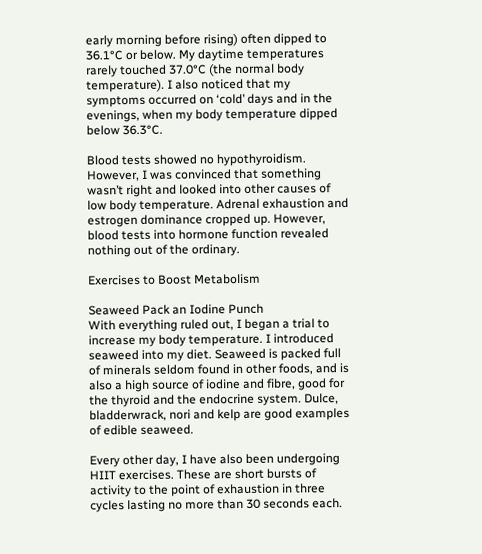early morning before rising) often dipped to 36.1°C or below. My daytime temperatures rarely touched 37.0°C (the normal body temperature). I also noticed that my symptoms occurred on ‘cold’ days and in the evenings, when my body temperature dipped below 36.3°C.

Blood tests showed no hypothyroidism. However, I was convinced that something wasn’t right and looked into other causes of low body temperature. Adrenal exhaustion and estrogen dominance cropped up. However, blood tests into hormone function revealed nothing out of the ordinary.

Exercises to Boost Metabolism

Seaweed Pack an Iodine Punch
With everything ruled out, I began a trial to increase my body temperature. I introduced seaweed into my diet. Seaweed is packed full of minerals seldom found in other foods, and is also a high source of iodine and fibre, good for the thyroid and the endocrine system. Dulce, bladderwrack, nori and kelp are good examples of edible seaweed.

Every other day, I have also been undergoing HIIT exercises. These are short bursts of activity to the point of exhaustion in three cycles lasting no more than 30 seconds each.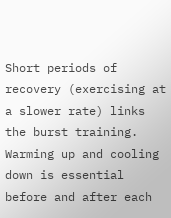Short periods of recovery (exercising at a slower rate) links the burst training. Warming up and cooling down is essential before and after each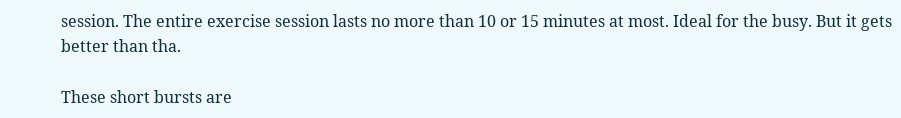session. The entire exercise session lasts no more than 10 or 15 minutes at most. Ideal for the busy. But it gets better than tha.

These short bursts are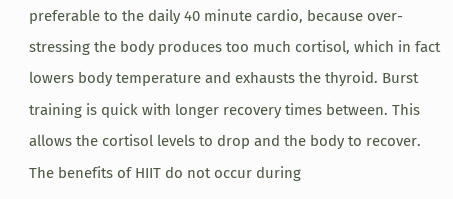preferable to the daily 40 minute cardio, because over-stressing the body produces too much cortisol, which in fact lowers body temperature and exhausts the thyroid. Burst training is quick with longer recovery times between. This allows the cortisol levels to drop and the body to recover. The benefits of HIIT do not occur during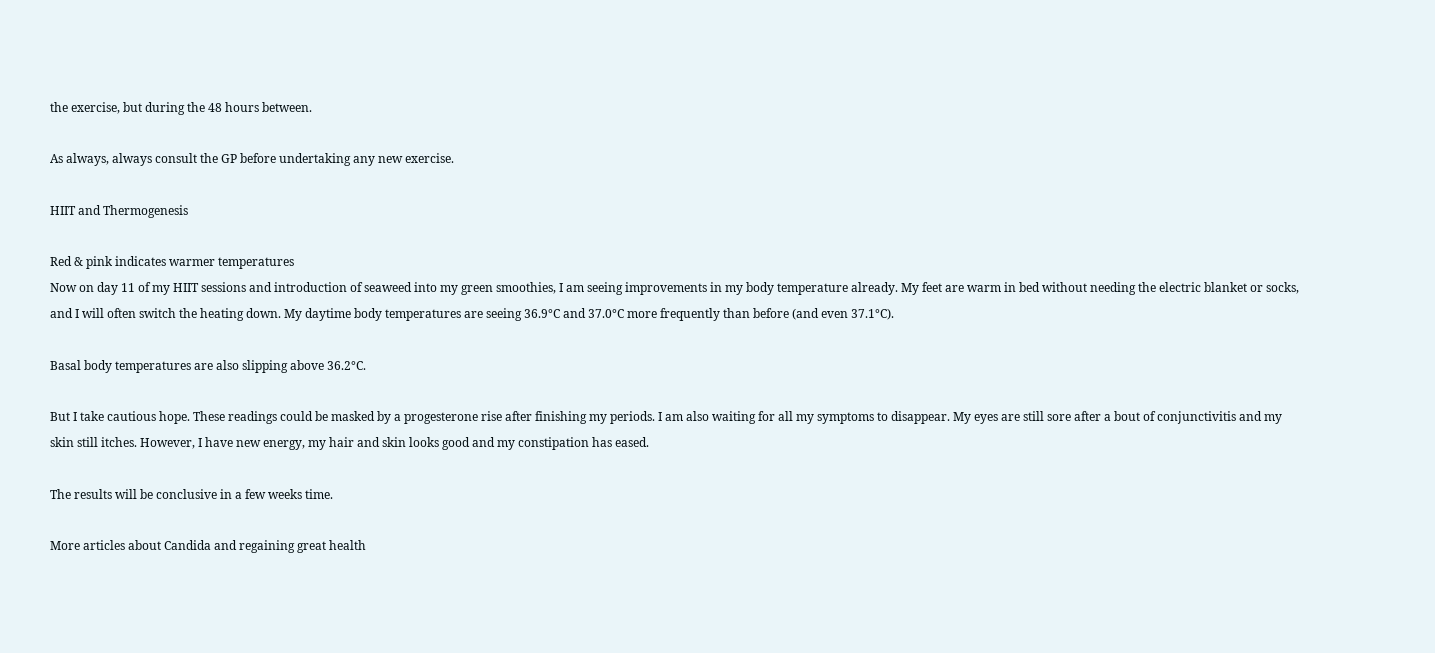the exercise, but during the 48 hours between.

As always, always consult the GP before undertaking any new exercise.

HIIT and Thermogenesis

Red & pink indicates warmer temperatures
Now on day 11 of my HIIT sessions and introduction of seaweed into my green smoothies, I am seeing improvements in my body temperature already. My feet are warm in bed without needing the electric blanket or socks, and I will often switch the heating down. My daytime body temperatures are seeing 36.9°C and 37.0°C more frequently than before (and even 37.1°C).

Basal body temperatures are also slipping above 36.2°C.

But I take cautious hope. These readings could be masked by a progesterone rise after finishing my periods. I am also waiting for all my symptoms to disappear. My eyes are still sore after a bout of conjunctivitis and my skin still itches. However, I have new energy, my hair and skin looks good and my constipation has eased.

The results will be conclusive in a few weeks time.

More articles about Candida and regaining great health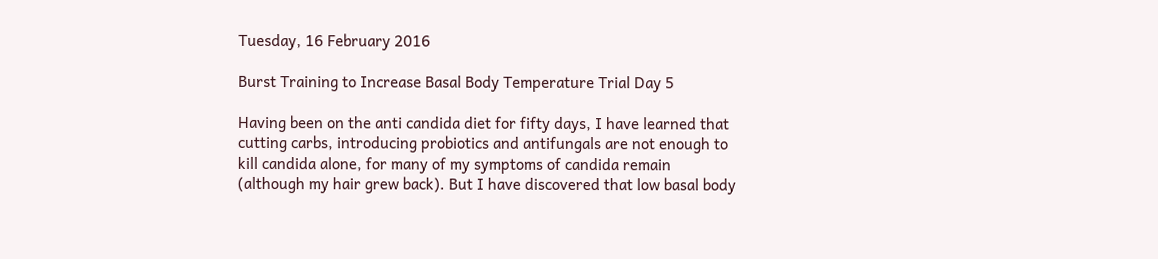Tuesday, 16 February 2016

Burst Training to Increase Basal Body Temperature Trial Day 5

Having been on the anti candida diet for fifty days, I have learned that cutting carbs, introducing probiotics and antifungals are not enough to kill candida alone, for many of my symptoms of candida remain (although my hair grew back). But I have discovered that low basal body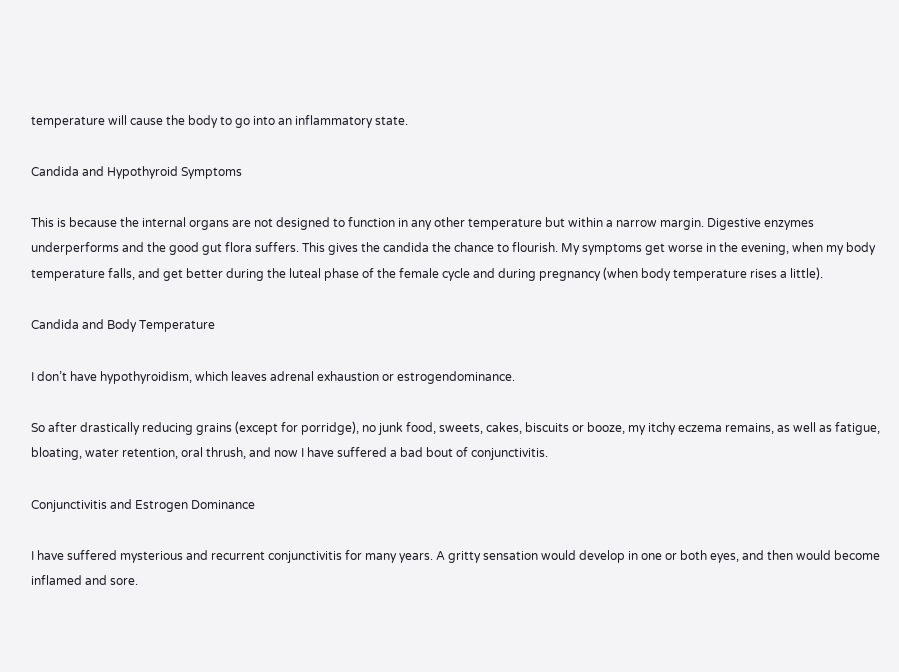temperature will cause the body to go into an inflammatory state.

Candida and Hypothyroid Symptoms

This is because the internal organs are not designed to function in any other temperature but within a narrow margin. Digestive enzymes underperforms and the good gut flora suffers. This gives the candida the chance to flourish. My symptoms get worse in the evening, when my body temperature falls, and get better during the luteal phase of the female cycle and during pregnancy (when body temperature rises a little).

Candida and Body Temperature

I don’t have hypothyroidism, which leaves adrenal exhaustion or estrogendominance.

So after drastically reducing grains (except for porridge), no junk food, sweets, cakes, biscuits or booze, my itchy eczema remains, as well as fatigue, bloating, water retention, oral thrush, and now I have suffered a bad bout of conjunctivitis.

Conjunctivitis and Estrogen Dominance

I have suffered mysterious and recurrent conjunctivitis for many years. A gritty sensation would develop in one or both eyes, and then would become inflamed and sore.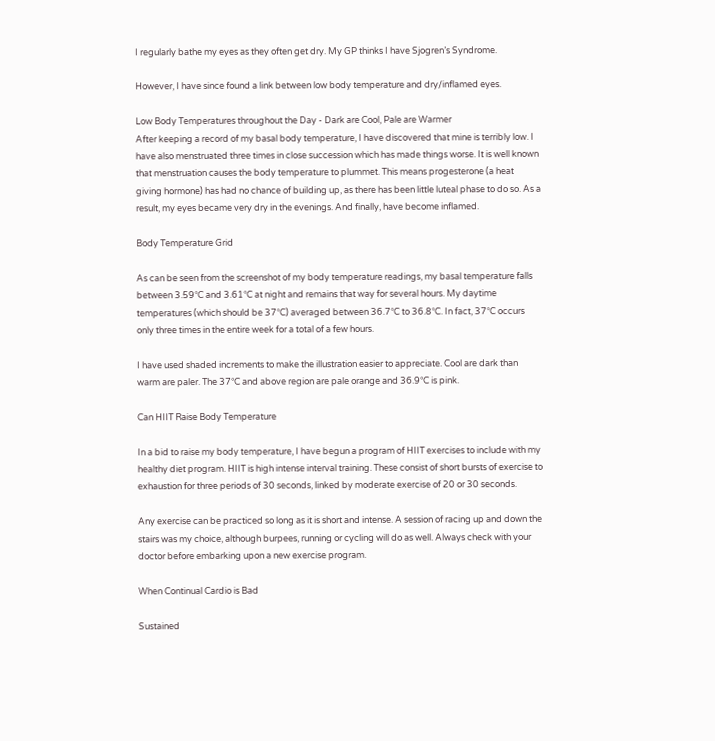I regularly bathe my eyes as they often get dry. My GP thinks I have Sjogren’s Syndrome.

However, I have since found a link between low body temperature and dry/inflamed eyes.

Low Body Temperatures throughout the Day - Dark are Cool, Pale are Warmer
After keeping a record of my basal body temperature, I have discovered that mine is terribly low. I have also menstruated three times in close succession which has made things worse. It is well known that menstruation causes the body temperature to plummet. This means progesterone (a heat giving hormone) has had no chance of building up, as there has been little luteal phase to do so. As a result, my eyes became very dry in the evenings. And finally, have become inflamed.

Body Temperature Grid

As can be seen from the screenshot of my body temperature readings, my basal temperature falls between 3.59°C and 3.61°C at night and remains that way for several hours. My daytime temperatures (which should be 37°C) averaged between 36.7°C to 36.8°C. In fact, 37°C occurs only three times in the entire week for a total of a few hours.

I have used shaded increments to make the illustration easier to appreciate. Cool are dark than warm are paler. The 37°C and above region are pale orange and 36.9°C is pink.

Can HIIT Raise Body Temperature

In a bid to raise my body temperature, I have begun a program of HIIT exercises to include with my healthy diet program. HIIT is high intense interval training. These consist of short bursts of exercise to exhaustion for three periods of 30 seconds, linked by moderate exercise of 20 or 30 seconds.

Any exercise can be practiced so long as it is short and intense. A session of racing up and down the stairs was my choice, although burpees, running or cycling will do as well. Always check with your doctor before embarking upon a new exercise program.

When Continual Cardio is Bad

Sustained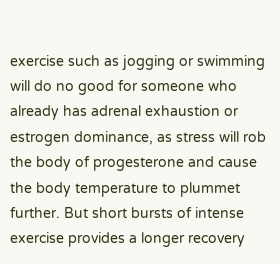exercise such as jogging or swimming will do no good for someone who already has adrenal exhaustion or estrogen dominance, as stress will rob the body of progesterone and cause the body temperature to plummet further. But short bursts of intense exercise provides a longer recovery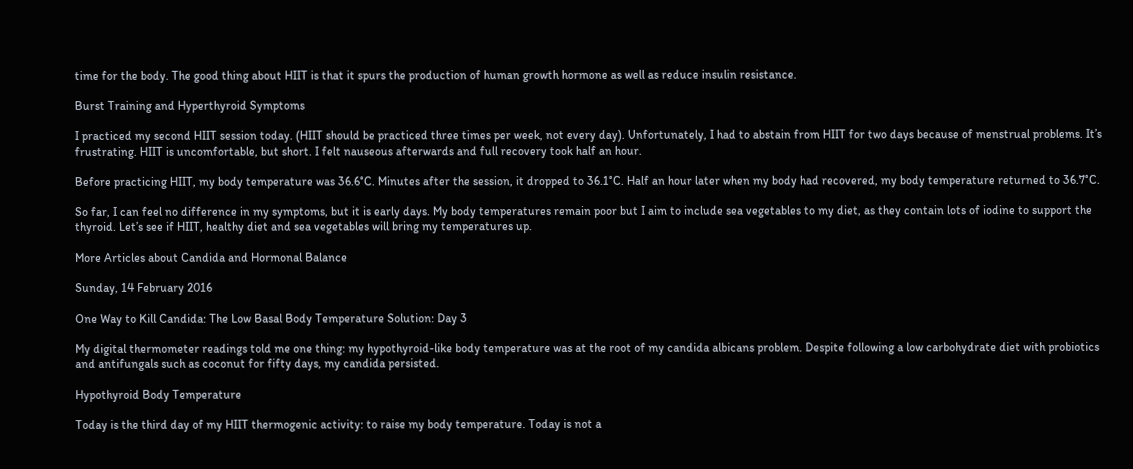time for the body. The good thing about HIIT is that it spurs the production of human growth hormone as well as reduce insulin resistance.

Burst Training and Hyperthyroid Symptoms

I practiced my second HIIT session today. (HIIT should be practiced three times per week, not every day). Unfortunately, I had to abstain from HIIT for two days because of menstrual problems. It’s frustrating. HIIT is uncomfortable, but short. I felt nauseous afterwards and full recovery took half an hour.

Before practicing HIIT, my body temperature was 36.6°C. Minutes after the session, it dropped to 36.1°C. Half an hour later when my body had recovered, my body temperature returned to 36.7°C.

So far, I can feel no difference in my symptoms, but it is early days. My body temperatures remain poor but I aim to include sea vegetables to my diet, as they contain lots of iodine to support the thyroid. Let’s see if HIIT, healthy diet and sea vegetables will bring my temperatures up.

More Articles about Candida and Hormonal Balance

Sunday, 14 February 2016

One Way to Kill Candida: The Low Basal Body Temperature Solution: Day 3

My digital thermometer readings told me one thing: my hypothyroid-like body temperature was at the root of my candida albicans problem. Despite following a low carbohydrate diet with probiotics and antifungals such as coconut for fifty days, my candida persisted.

Hypothyroid Body Temperature

Today is the third day of my HIIT thermogenic activity: to raise my body temperature. Today is not a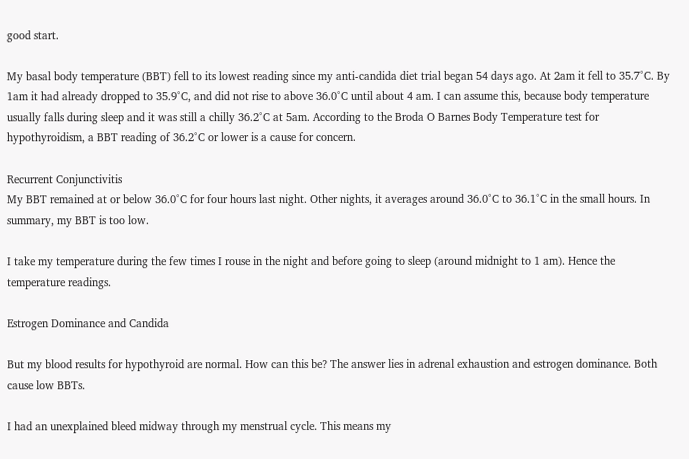good start.

My basal body temperature (BBT) fell to its lowest reading since my anti-candida diet trial began 54 days ago. At 2am it fell to 35.7°C. By 1am it had already dropped to 35.9°C, and did not rise to above 36.0°C until about 4 am. I can assume this, because body temperature usually falls during sleep and it was still a chilly 36.2°C at 5am. According to the Broda O Barnes Body Temperature test for hypothyroidism, a BBT reading of 36.2°C or lower is a cause for concern.

Recurrent Conjunctivitis
My BBT remained at or below 36.0°C for four hours last night. Other nights, it averages around 36.0°C to 36.1°C in the small hours. In summary, my BBT is too low.

I take my temperature during the few times I rouse in the night and before going to sleep (around midnight to 1 am). Hence the temperature readings.

Estrogen Dominance and Candida

But my blood results for hypothyroid are normal. How can this be? The answer lies in adrenal exhaustion and estrogen dominance. Both cause low BBTs.

I had an unexplained bleed midway through my menstrual cycle. This means my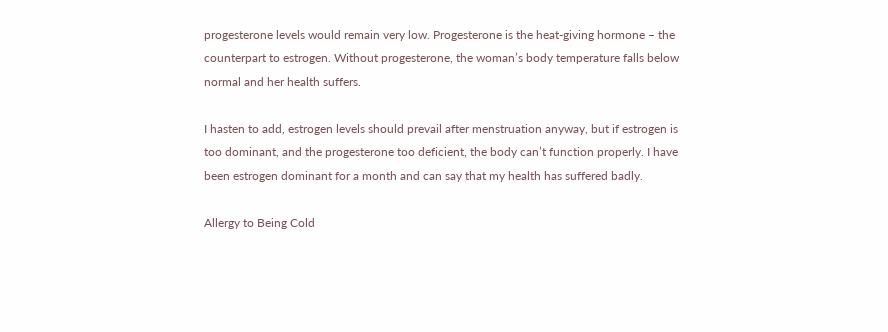progesterone levels would remain very low. Progesterone is the heat-giving hormone – the counterpart to estrogen. Without progesterone, the woman’s body temperature falls below normal and her health suffers.

I hasten to add, estrogen levels should prevail after menstruation anyway, but if estrogen is too dominant, and the progesterone too deficient, the body can’t function properly. I have been estrogen dominant for a month and can say that my health has suffered badly.

Allergy to Being Cold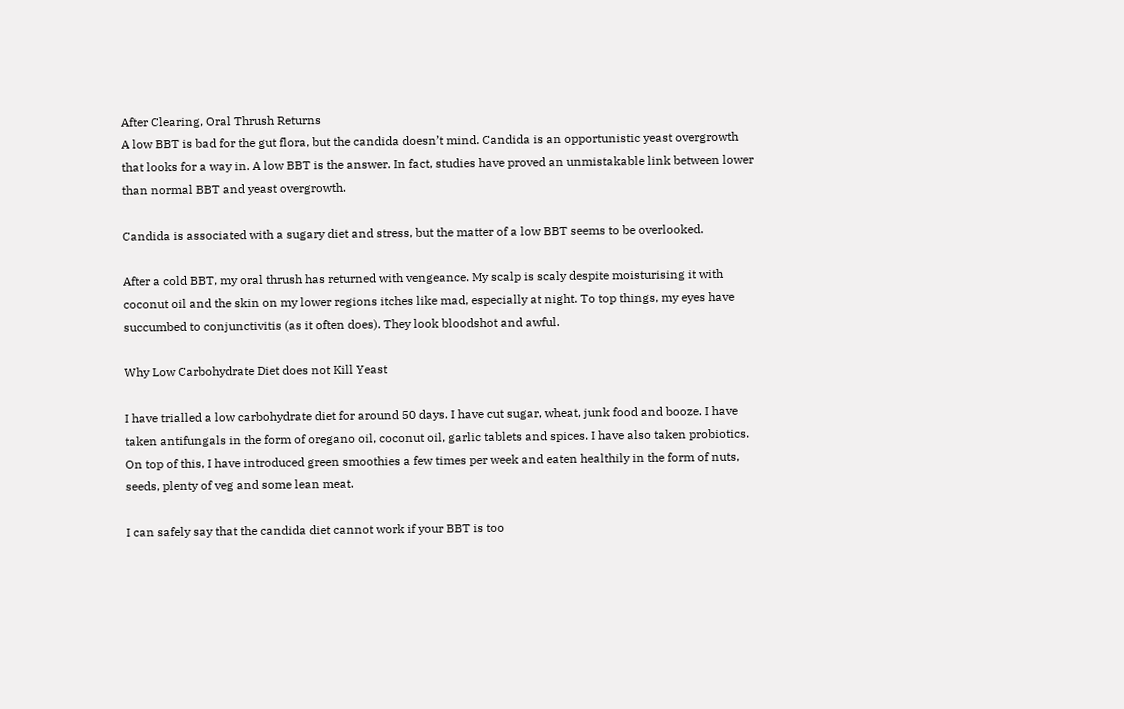After Clearing, Oral Thrush Returns
A low BBT is bad for the gut flora, but the candida doesn’t mind. Candida is an opportunistic yeast overgrowth that looks for a way in. A low BBT is the answer. In fact, studies have proved an unmistakable link between lower than normal BBT and yeast overgrowth.

Candida is associated with a sugary diet and stress, but the matter of a low BBT seems to be overlooked.

After a cold BBT, my oral thrush has returned with vengeance. My scalp is scaly despite moisturising it with coconut oil and the skin on my lower regions itches like mad, especially at night. To top things, my eyes have succumbed to conjunctivitis (as it often does). They look bloodshot and awful.

Why Low Carbohydrate Diet does not Kill Yeast

I have trialled a low carbohydrate diet for around 50 days. I have cut sugar, wheat, junk food and booze. I have taken antifungals in the form of oregano oil, coconut oil, garlic tablets and spices. I have also taken probiotics. On top of this, I have introduced green smoothies a few times per week and eaten healthily in the form of nuts, seeds, plenty of veg and some lean meat.

I can safely say that the candida diet cannot work if your BBT is too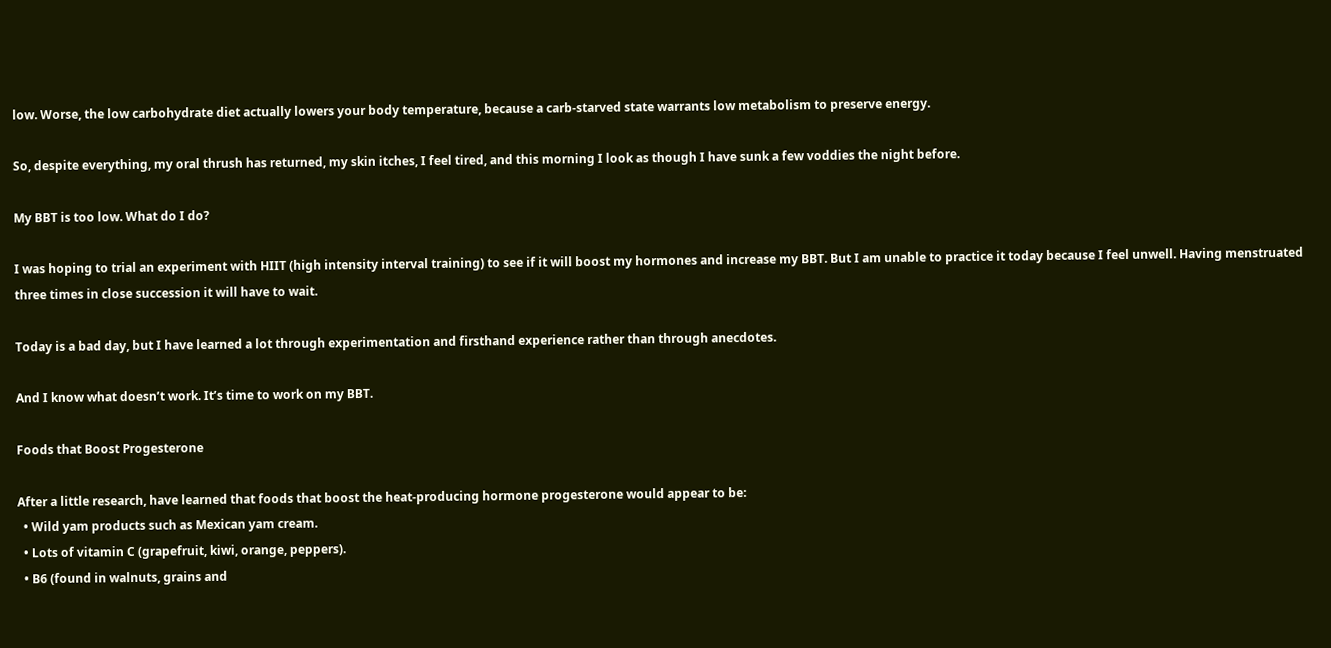low. Worse, the low carbohydrate diet actually lowers your body temperature, because a carb-starved state warrants low metabolism to preserve energy.

So, despite everything, my oral thrush has returned, my skin itches, I feel tired, and this morning I look as though I have sunk a few voddies the night before.

My BBT is too low. What do I do?

I was hoping to trial an experiment with HIIT (high intensity interval training) to see if it will boost my hormones and increase my BBT. But I am unable to practice it today because I feel unwell. Having menstruated three times in close succession it will have to wait.

Today is a bad day, but I have learned a lot through experimentation and firsthand experience rather than through anecdotes.

And I know what doesn’t work. It’s time to work on my BBT.

Foods that Boost Progesterone

After a little research, have learned that foods that boost the heat-producing hormone progesterone would appear to be:
  • Wild yam products such as Mexican yam cream.
  • Lots of vitamin C (grapefruit, kiwi, orange, peppers).
  • B6 (found in walnuts, grains and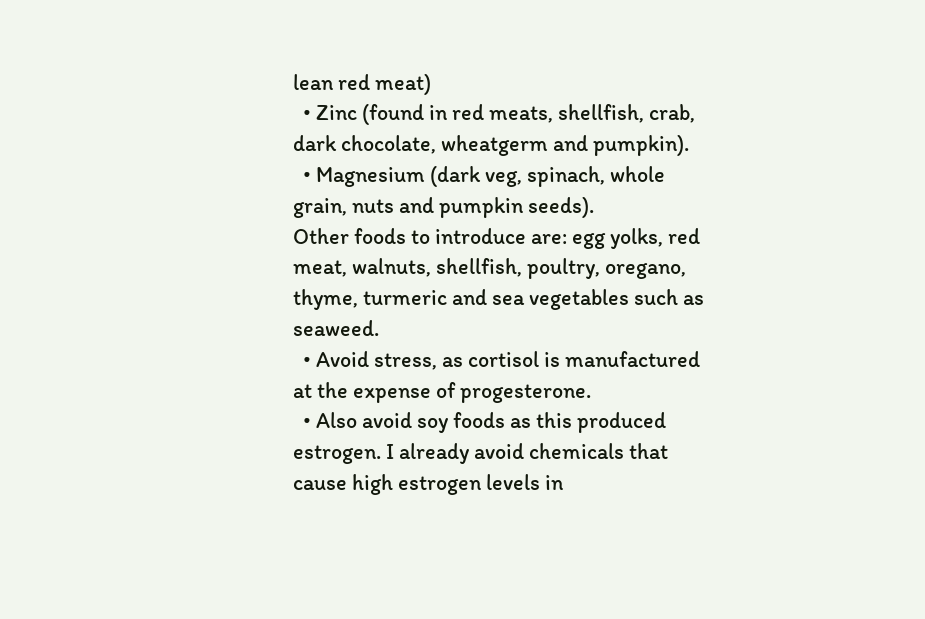lean red meat)
  • Zinc (found in red meats, shellfish, crab, dark chocolate, wheatgerm and pumpkin).
  • Magnesium (dark veg, spinach, whole grain, nuts and pumpkin seeds).
Other foods to introduce are: egg yolks, red meat, walnuts, shellfish, poultry, oregano, thyme, turmeric and sea vegetables such as seaweed.
  • Avoid stress, as cortisol is manufactured at the expense of progesterone.
  • Also avoid soy foods as this produced estrogen. I already avoid chemicals that cause high estrogen levels in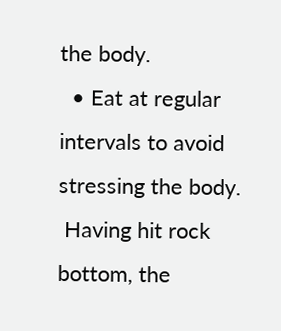the body.
  • Eat at regular intervals to avoid stressing the body.
 Having hit rock bottom, the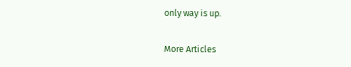only way is up.

More Articles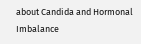about Candida and Hormonal Imbalance